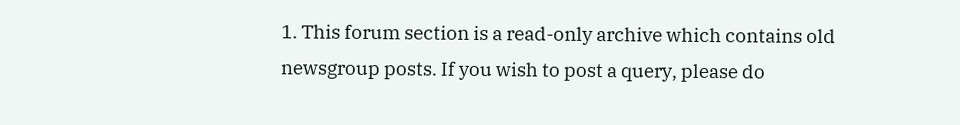1. This forum section is a read-only archive which contains old newsgroup posts. If you wish to post a query, please do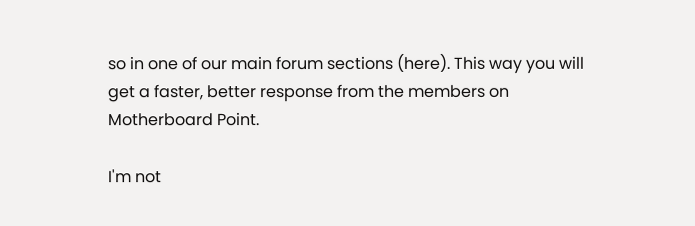so in one of our main forum sections (here). This way you will get a faster, better response from the members on Motherboard Point.

I'm not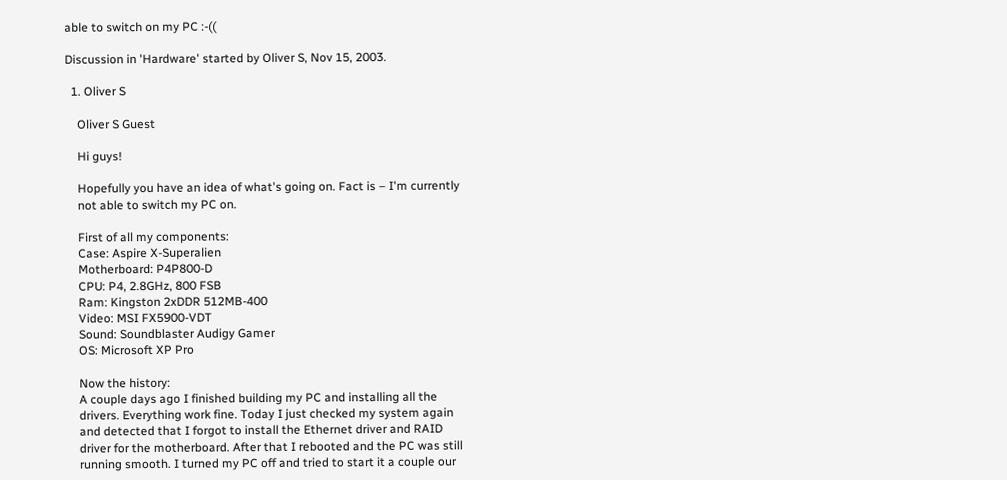able to switch on my PC :-((

Discussion in 'Hardware' started by Oliver S, Nov 15, 2003.

  1. Oliver S

    Oliver S Guest

    Hi guys!

    Hopefully you have an idea of what's going on. Fact is – I'm currently
    not able to switch my PC on.

    First of all my components:
    Case: Aspire X-Superalien
    Motherboard: P4P800-D
    CPU: P4, 2.8GHz, 800 FSB
    Ram: Kingston 2xDDR 512MB-400
    Video: MSI FX5900-VDT
    Sound: Soundblaster Audigy Gamer
    OS: Microsoft XP Pro

    Now the history:
    A couple days ago I finished building my PC and installing all the
    drivers. Everything work fine. Today I just checked my system again
    and detected that I forgot to install the Ethernet driver and RAID
    driver for the motherboard. After that I rebooted and the PC was still
    running smooth. I turned my PC off and tried to start it a couple our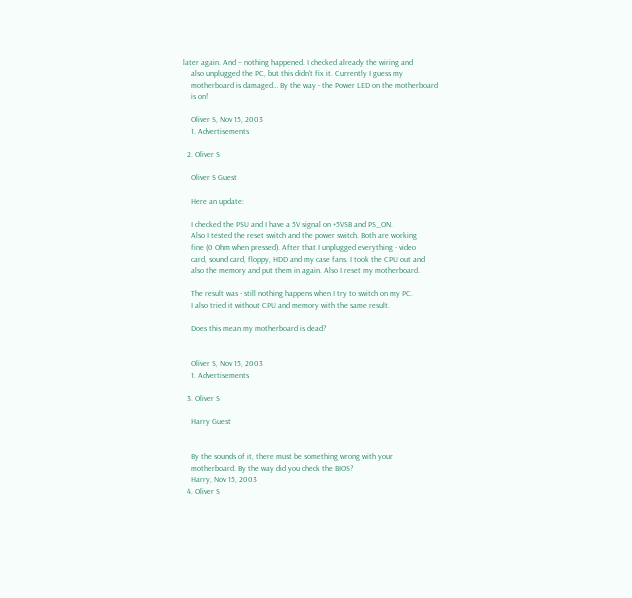later again. And – nothing happened. I checked already the wiring and
    also unplugged the PC, but this didn't fix it. Currently I guess my
    motherboard is damaged… By the way - the Power LED on the motherboard
    is on!

    Oliver S, Nov 15, 2003
    1. Advertisements

  2. Oliver S

    Oliver S Guest

    Here an update:

    I checked the PSU and I have a 5V signal on +5VSB and PS_ON.
    Also I tested the reset switch and the power switch. Both are working
    fine (0 Ohm when pressed). After that I unplugged everything - video
    card, sound card, floppy, HDD and my case fans. I took the CPU out and
    also the memory and put them in again. Also I reset my motherboard.

    The result was - still nothing happens when I try to switch on my PC.
    I also tried it without CPU and memory with the same result.

    Does this mean my motherboard is dead?


    Oliver S, Nov 15, 2003
    1. Advertisements

  3. Oliver S

    Harry Guest


    By the sounds of it, there must be something wrong with your
    motherboard. By the way did you check the BIOS?
    Harry, Nov 15, 2003
  4. Oliver S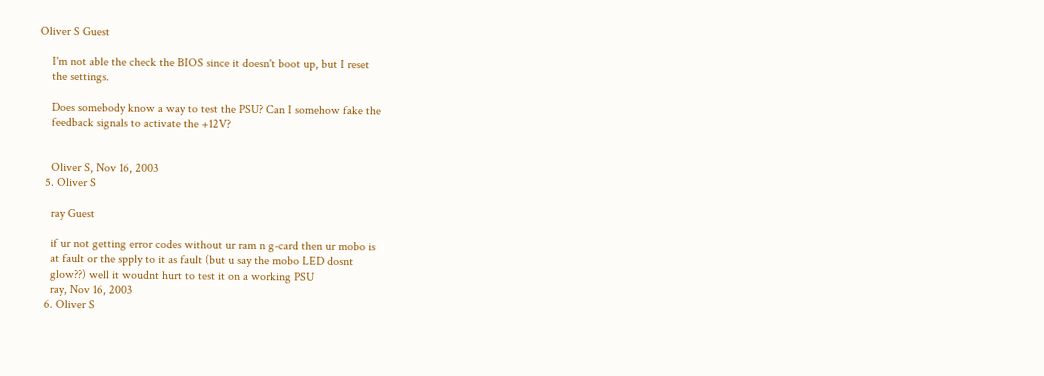Oliver S Guest

    I'm not able the check the BIOS since it doesn't boot up, but I reset
    the settings.

    Does somebody know a way to test the PSU? Can I somehow fake the
    feedback signals to activate the +12V?


    Oliver S, Nov 16, 2003
  5. Oliver S

    ray Guest

    if ur not getting error codes without ur ram n g-card then ur mobo is
    at fault or the spply to it as fault (but u say the mobo LED dosnt
    glow??) well it woudnt hurt to test it on a working PSU
    ray, Nov 16, 2003
  6. Oliver S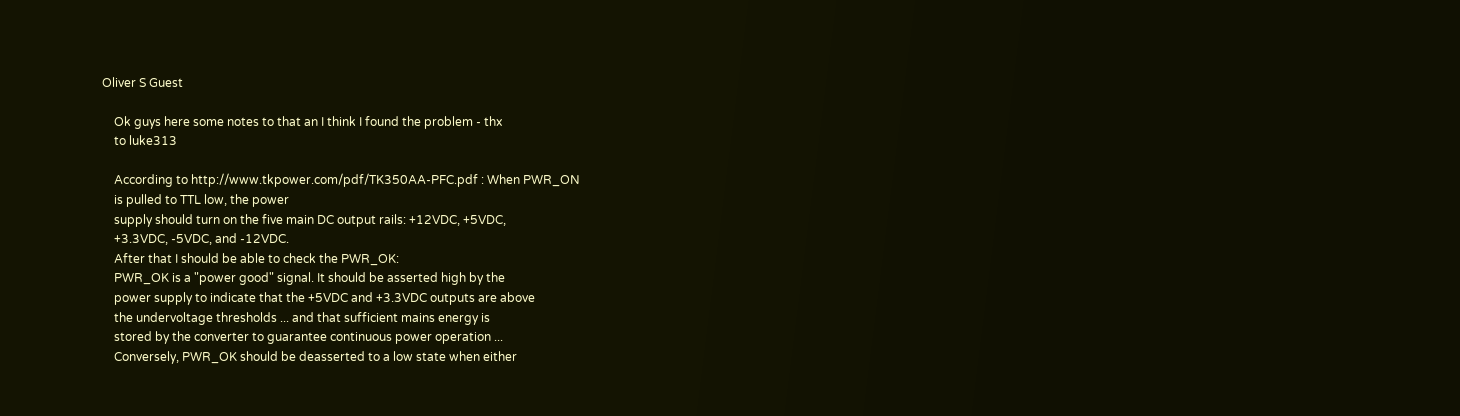Oliver S Guest

    Ok guys here some notes to that an I think I found the problem - thx
    to luke313

    According to http://www.tkpower.com/pdf/TK350AA-PFC.pdf : When PWR_ON
    is pulled to TTL low, the power
    supply should turn on the five main DC output rails: +12VDC, +5VDC,
    +3.3VDC, -5VDC, and -12VDC.
    After that I should be able to check the PWR_OK:
    PWR_OK is a "power good" signal. It should be asserted high by the
    power supply to indicate that the +5VDC and +3.3VDC outputs are above
    the undervoltage thresholds ... and that sufficient mains energy is
    stored by the converter to guarantee continuous power operation ...
    Conversely, PWR_OK should be deasserted to a low state when either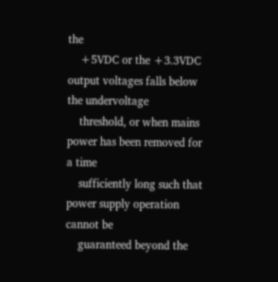the
    +5VDC or the +3.3VDC output voltages falls below the undervoltage
    threshold, or when mains power has been removed for a time
    sufficiently long such that power supply operation cannot be
    guaranteed beyond the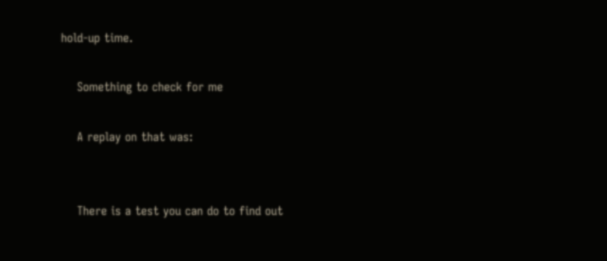hold-up time.

    Something to check for me

    A replay on that was:


    There is a test you can do to find out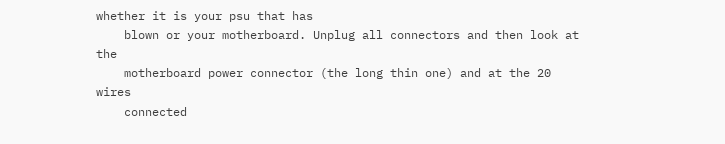whether it is your psu that has
    blown or your motherboard. Unplug all connectors and then look at the
    motherboard power connector (the long thin one) and at the 20 wires
    connected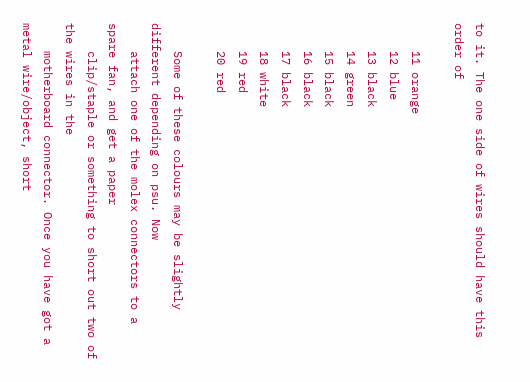to it. The one side of wires should have this order of

    11 orange
    12 blue
    13 black
    14 green
    15 black
    16 black
    17 black
    18 white
    19 red
    20 red

    Some of these colours may be slightly different depending on psu. Now
    attach one of the molex connectors to a spare fan, and get a paper
    clip/staple or something to short out two of the wires in the
    motherboard connector. Once you have got a metal wire/object, short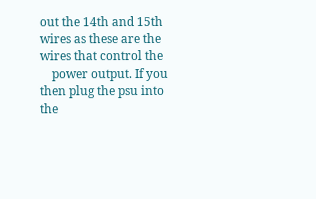out the 14th and 15th wires as these are the wires that control the
    power output. If you then plug the psu into the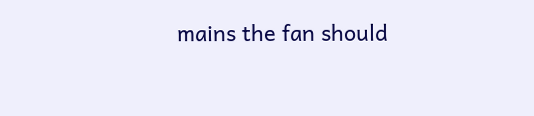mains the fan should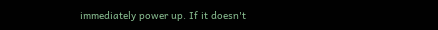immediately power up. If it doesn't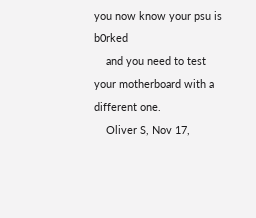you now know your psu is b0rked
    and you need to test your motherboard with a different one.
    Oliver S, Nov 17,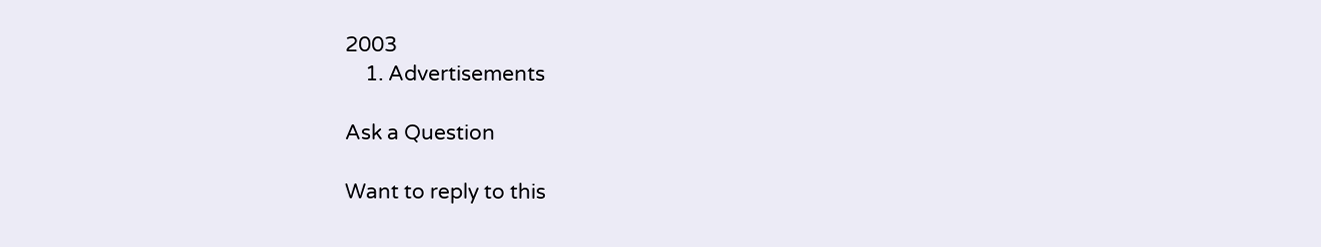2003
    1. Advertisements

Ask a Question

Want to reply to this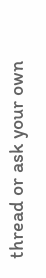thread or ask your own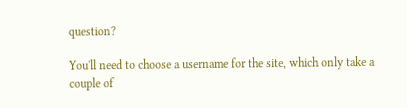question?

You'll need to choose a username for the site, which only take a couple of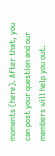moments (here). After that, you can post your question and our members will help you out.